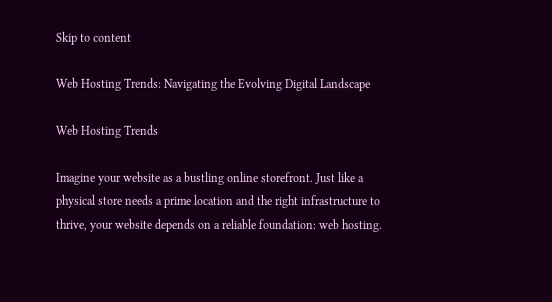Skip to content

Web Hosting Trends: Navigating the Evolving Digital Landscape

Web Hosting Trends

Imagine your website as a bustling online storefront. Just like a physical store needs a prime location and the right infrastructure to thrive, your website depends on a reliable foundation: web hosting.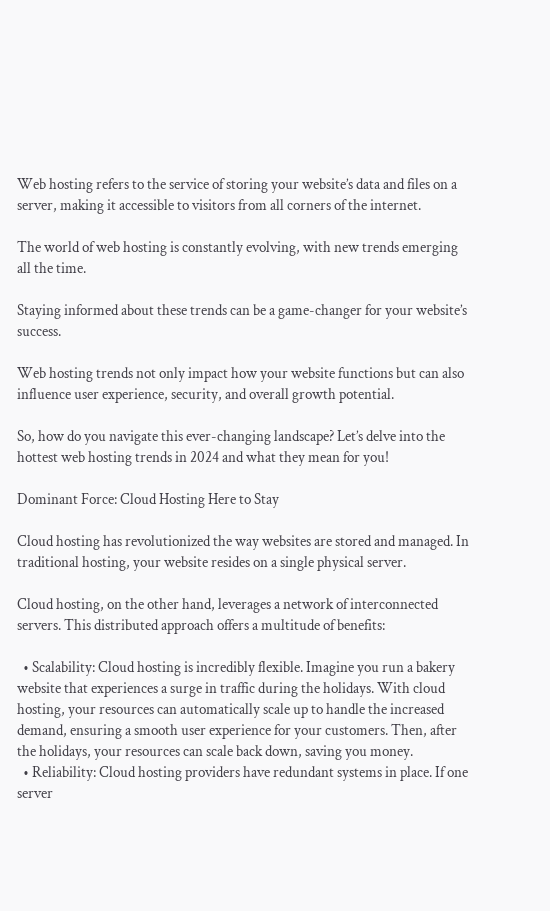Web hosting refers to the service of storing your website’s data and files on a server, making it accessible to visitors from all corners of the internet.

The world of web hosting is constantly evolving, with new trends emerging all the time.

Staying informed about these trends can be a game-changer for your website’s success.

Web hosting trends not only impact how your website functions but can also influence user experience, security, and overall growth potential.

So, how do you navigate this ever-changing landscape? Let’s delve into the hottest web hosting trends in 2024 and what they mean for you!

Dominant Force: Cloud Hosting Here to Stay

Cloud hosting has revolutionized the way websites are stored and managed. In traditional hosting, your website resides on a single physical server.

Cloud hosting, on the other hand, leverages a network of interconnected servers. This distributed approach offers a multitude of benefits:

  • Scalability: Cloud hosting is incredibly flexible. Imagine you run a bakery website that experiences a surge in traffic during the holidays. With cloud hosting, your resources can automatically scale up to handle the increased demand, ensuring a smooth user experience for your customers. Then, after the holidays, your resources can scale back down, saving you money.
  • Reliability: Cloud hosting providers have redundant systems in place. If one server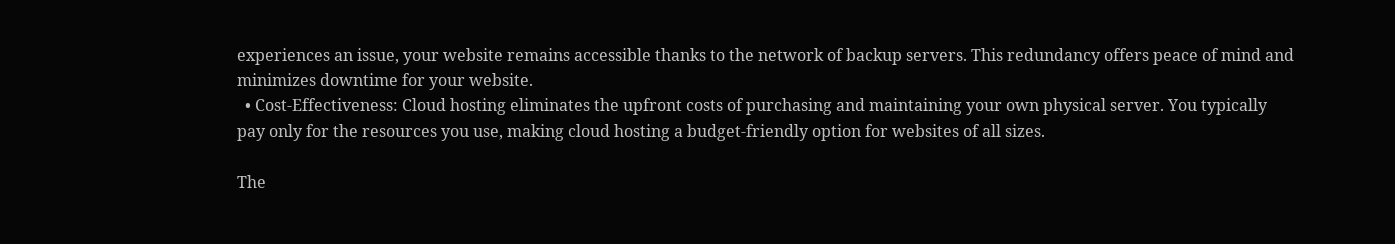experiences an issue, your website remains accessible thanks to the network of backup servers. This redundancy offers peace of mind and minimizes downtime for your website.
  • Cost-Effectiveness: Cloud hosting eliminates the upfront costs of purchasing and maintaining your own physical server. You typically pay only for the resources you use, making cloud hosting a budget-friendly option for websites of all sizes.

The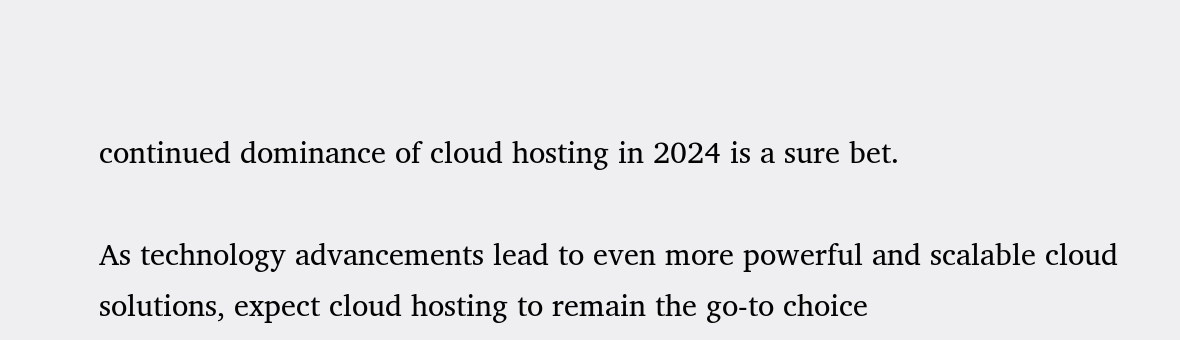continued dominance of cloud hosting in 2024 is a sure bet.

As technology advancements lead to even more powerful and scalable cloud solutions, expect cloud hosting to remain the go-to choice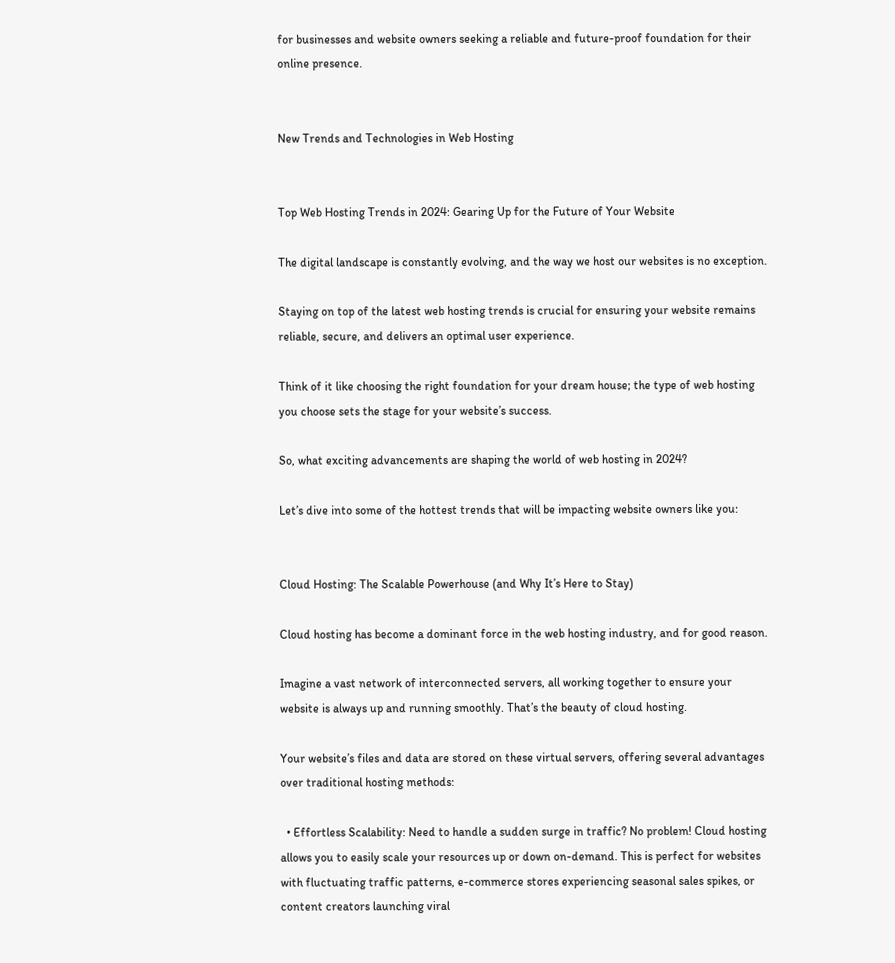for businesses and website owners seeking a reliable and future-proof foundation for their online presence.


New Trends and Technologies in Web Hosting


Top Web Hosting Trends in 2024: Gearing Up for the Future of Your Website

The digital landscape is constantly evolving, and the way we host our websites is no exception.

Staying on top of the latest web hosting trends is crucial for ensuring your website remains reliable, secure, and delivers an optimal user experience.

Think of it like choosing the right foundation for your dream house; the type of web hosting you choose sets the stage for your website’s success.

So, what exciting advancements are shaping the world of web hosting in 2024?

Let’s dive into some of the hottest trends that will be impacting website owners like you:


Cloud Hosting: The Scalable Powerhouse (and Why It’s Here to Stay)

Cloud hosting has become a dominant force in the web hosting industry, and for good reason.

Imagine a vast network of interconnected servers, all working together to ensure your website is always up and running smoothly. That’s the beauty of cloud hosting.

Your website’s files and data are stored on these virtual servers, offering several advantages over traditional hosting methods:

  • Effortless Scalability: Need to handle a sudden surge in traffic? No problem! Cloud hosting allows you to easily scale your resources up or down on-demand. This is perfect for websites with fluctuating traffic patterns, e-commerce stores experiencing seasonal sales spikes, or content creators launching viral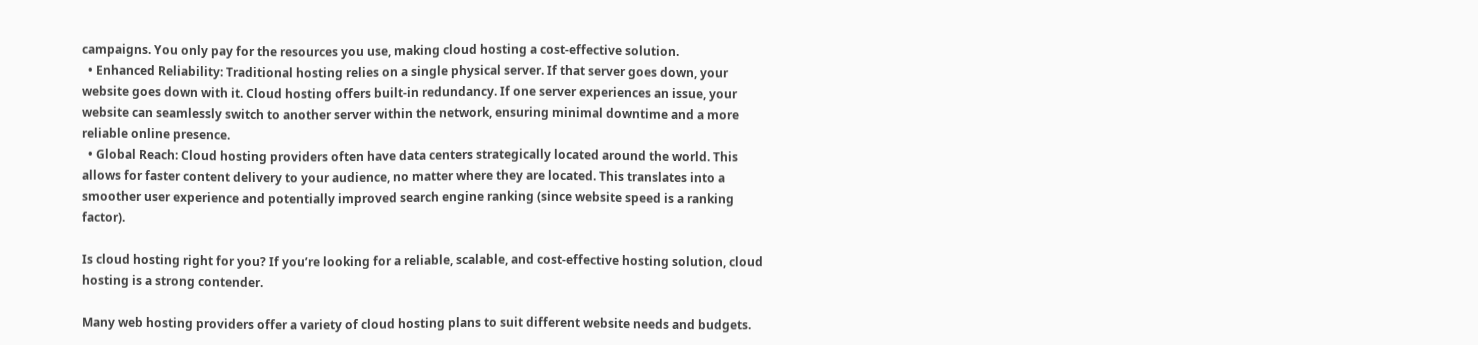campaigns. You only pay for the resources you use, making cloud hosting a cost-effective solution.
  • Enhanced Reliability: Traditional hosting relies on a single physical server. If that server goes down, your website goes down with it. Cloud hosting offers built-in redundancy. If one server experiences an issue, your website can seamlessly switch to another server within the network, ensuring minimal downtime and a more reliable online presence.
  • Global Reach: Cloud hosting providers often have data centers strategically located around the world. This allows for faster content delivery to your audience, no matter where they are located. This translates into a smoother user experience and potentially improved search engine ranking (since website speed is a ranking factor).

Is cloud hosting right for you? If you’re looking for a reliable, scalable, and cost-effective hosting solution, cloud hosting is a strong contender.

Many web hosting providers offer a variety of cloud hosting plans to suit different website needs and budgets.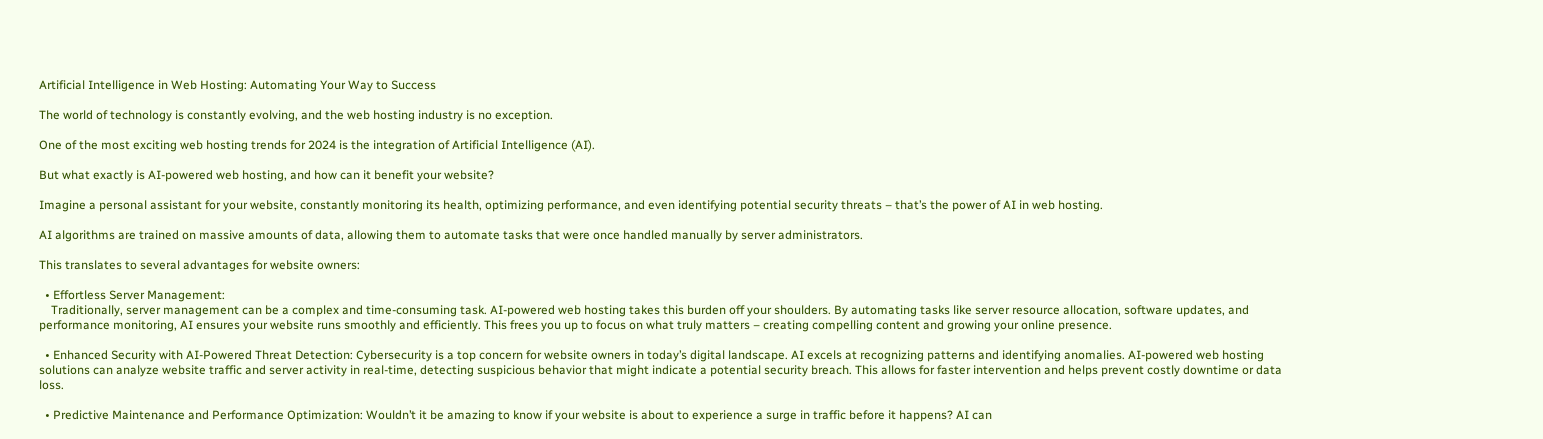Artificial Intelligence in Web Hosting: Automating Your Way to Success

The world of technology is constantly evolving, and the web hosting industry is no exception.

One of the most exciting web hosting trends for 2024 is the integration of Artificial Intelligence (AI).

But what exactly is AI-powered web hosting, and how can it benefit your website?

Imagine a personal assistant for your website, constantly monitoring its health, optimizing performance, and even identifying potential security threats – that’s the power of AI in web hosting.

AI algorithms are trained on massive amounts of data, allowing them to automate tasks that were once handled manually by server administrators.

This translates to several advantages for website owners:

  • Effortless Server Management:
    Traditionally, server management can be a complex and time-consuming task. AI-powered web hosting takes this burden off your shoulders. By automating tasks like server resource allocation, software updates, and performance monitoring, AI ensures your website runs smoothly and efficiently. This frees you up to focus on what truly matters – creating compelling content and growing your online presence.

  • Enhanced Security with AI-Powered Threat Detection: Cybersecurity is a top concern for website owners in today’s digital landscape. AI excels at recognizing patterns and identifying anomalies. AI-powered web hosting solutions can analyze website traffic and server activity in real-time, detecting suspicious behavior that might indicate a potential security breach. This allows for faster intervention and helps prevent costly downtime or data loss.

  • Predictive Maintenance and Performance Optimization: Wouldn’t it be amazing to know if your website is about to experience a surge in traffic before it happens? AI can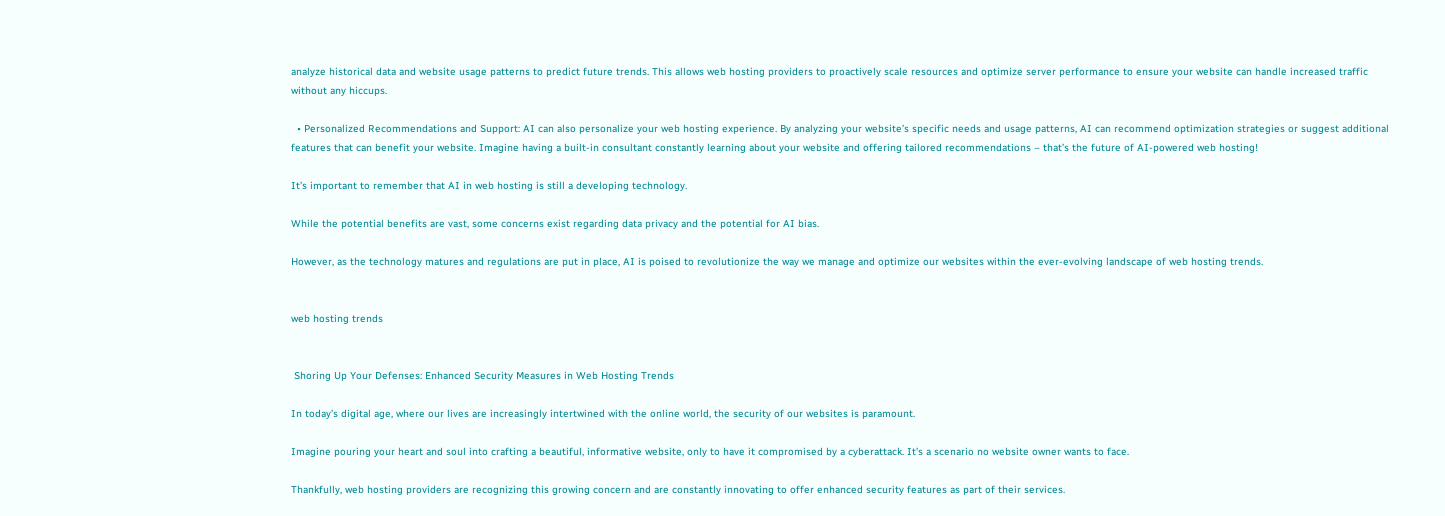analyze historical data and website usage patterns to predict future trends. This allows web hosting providers to proactively scale resources and optimize server performance to ensure your website can handle increased traffic without any hiccups.

  • Personalized Recommendations and Support: AI can also personalize your web hosting experience. By analyzing your website’s specific needs and usage patterns, AI can recommend optimization strategies or suggest additional features that can benefit your website. Imagine having a built-in consultant constantly learning about your website and offering tailored recommendations – that’s the future of AI-powered web hosting!

It’s important to remember that AI in web hosting is still a developing technology.

While the potential benefits are vast, some concerns exist regarding data privacy and the potential for AI bias.

However, as the technology matures and regulations are put in place, AI is poised to revolutionize the way we manage and optimize our websites within the ever-evolving landscape of web hosting trends.


web hosting trends


 Shoring Up Your Defenses: Enhanced Security Measures in Web Hosting Trends

In today’s digital age, where our lives are increasingly intertwined with the online world, the security of our websites is paramount.

Imagine pouring your heart and soul into crafting a beautiful, informative website, only to have it compromised by a cyberattack. It’s a scenario no website owner wants to face.

Thankfully, web hosting providers are recognizing this growing concern and are constantly innovating to offer enhanced security features as part of their services.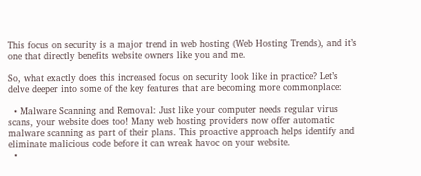This focus on security is a major trend in web hosting (Web Hosting Trends), and it’s one that directly benefits website owners like you and me.

So, what exactly does this increased focus on security look like in practice? Let’s delve deeper into some of the key features that are becoming more commonplace:

  • Malware Scanning and Removal: Just like your computer needs regular virus scans, your website does too! Many web hosting providers now offer automatic malware scanning as part of their plans. This proactive approach helps identify and eliminate malicious code before it can wreak havoc on your website.
  •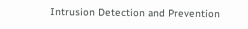Intrusion Detection and Prevention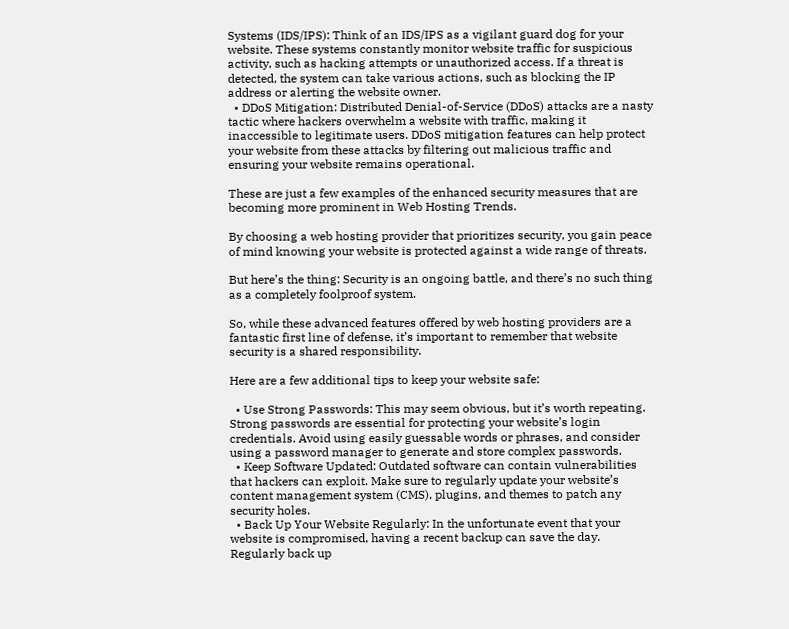Systems (IDS/IPS): Think of an IDS/IPS as a vigilant guard dog for your website. These systems constantly monitor website traffic for suspicious activity, such as hacking attempts or unauthorized access. If a threat is detected, the system can take various actions, such as blocking the IP address or alerting the website owner.
  • DDoS Mitigation: Distributed Denial-of-Service (DDoS) attacks are a nasty tactic where hackers overwhelm a website with traffic, making it inaccessible to legitimate users. DDoS mitigation features can help protect your website from these attacks by filtering out malicious traffic and ensuring your website remains operational.

These are just a few examples of the enhanced security measures that are becoming more prominent in Web Hosting Trends.

By choosing a web hosting provider that prioritizes security, you gain peace of mind knowing your website is protected against a wide range of threats.

But here’s the thing: Security is an ongoing battle, and there’s no such thing as a completely foolproof system.

So, while these advanced features offered by web hosting providers are a fantastic first line of defense, it’s important to remember that website security is a shared responsibility.

Here are a few additional tips to keep your website safe:

  • Use Strong Passwords: This may seem obvious, but it’s worth repeating. Strong passwords are essential for protecting your website’s login credentials. Avoid using easily guessable words or phrases, and consider using a password manager to generate and store complex passwords.
  • Keep Software Updated: Outdated software can contain vulnerabilities that hackers can exploit. Make sure to regularly update your website’s content management system (CMS), plugins, and themes to patch any security holes.
  • Back Up Your Website Regularly: In the unfortunate event that your website is compromised, having a recent backup can save the day. Regularly back up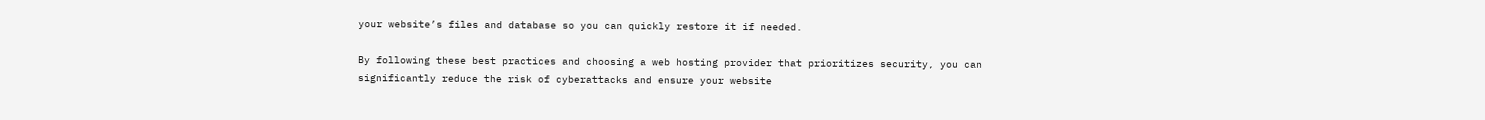your website’s files and database so you can quickly restore it if needed.

By following these best practices and choosing a web hosting provider that prioritizes security, you can significantly reduce the risk of cyberattacks and ensure your website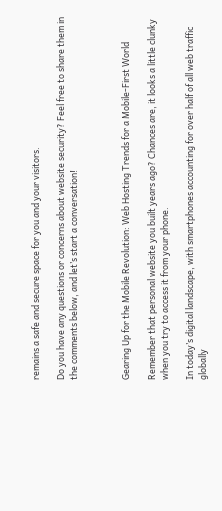remains a safe and secure space for you and your visitors.

Do you have any questions or concerns about website security? Feel free to share them in the comments below, and let’s start a conversation!



Gearing Up for the Mobile Revolution: Web Hosting Trends for a Mobile-First World

Remember that personal website you built years ago? Chances are, it looks a little clunky when you try to access it from your phone.

In today’s digital landscape, with smartphones accounting for over half of all web traffic globally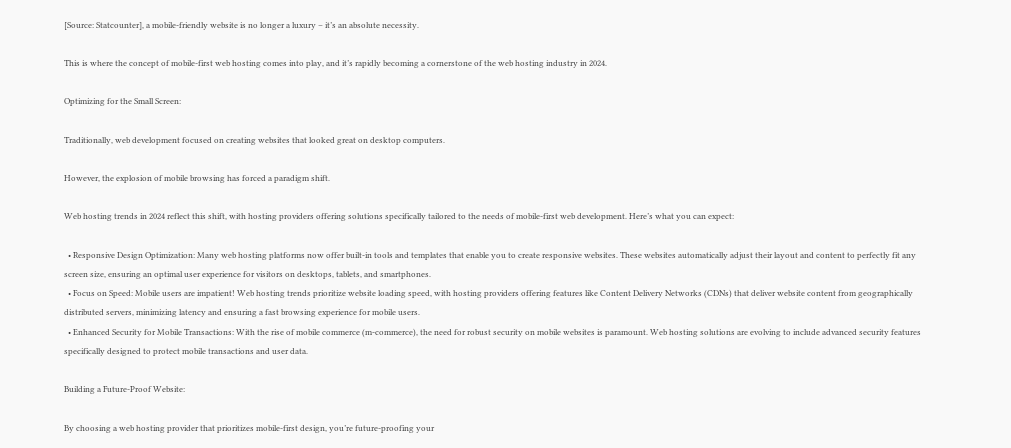[Source: Statcounter], a mobile-friendly website is no longer a luxury – it’s an absolute necessity.

This is where the concept of mobile-first web hosting comes into play, and it’s rapidly becoming a cornerstone of the web hosting industry in 2024.

Optimizing for the Small Screen:

Traditionally, web development focused on creating websites that looked great on desktop computers.

However, the explosion of mobile browsing has forced a paradigm shift.

Web hosting trends in 2024 reflect this shift, with hosting providers offering solutions specifically tailored to the needs of mobile-first web development. Here’s what you can expect:

  • Responsive Design Optimization: Many web hosting platforms now offer built-in tools and templates that enable you to create responsive websites. These websites automatically adjust their layout and content to perfectly fit any screen size, ensuring an optimal user experience for visitors on desktops, tablets, and smartphones.
  • Focus on Speed: Mobile users are impatient! Web hosting trends prioritize website loading speed, with hosting providers offering features like Content Delivery Networks (CDNs) that deliver website content from geographically distributed servers, minimizing latency and ensuring a fast browsing experience for mobile users.
  • Enhanced Security for Mobile Transactions: With the rise of mobile commerce (m-commerce), the need for robust security on mobile websites is paramount. Web hosting solutions are evolving to include advanced security features specifically designed to protect mobile transactions and user data.

Building a Future-Proof Website:

By choosing a web hosting provider that prioritizes mobile-first design, you’re future-proofing your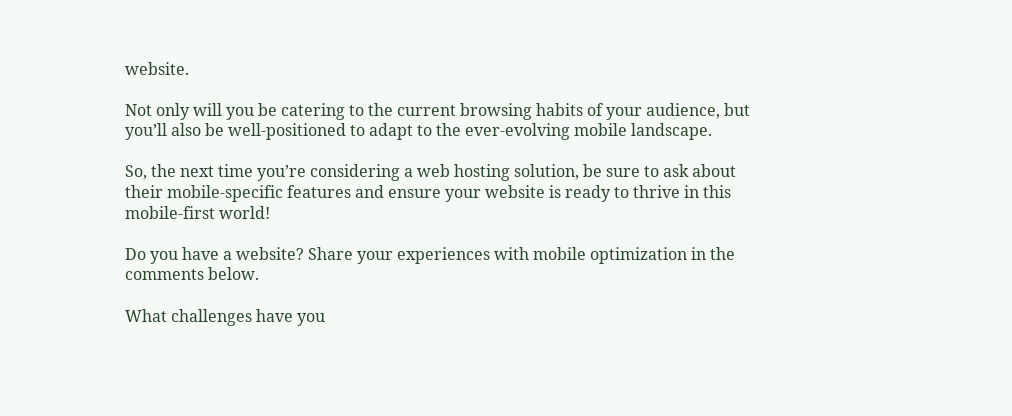website.

Not only will you be catering to the current browsing habits of your audience, but you’ll also be well-positioned to adapt to the ever-evolving mobile landscape.

So, the next time you’re considering a web hosting solution, be sure to ask about their mobile-specific features and ensure your website is ready to thrive in this mobile-first world!

Do you have a website? Share your experiences with mobile optimization in the comments below.

What challenges have you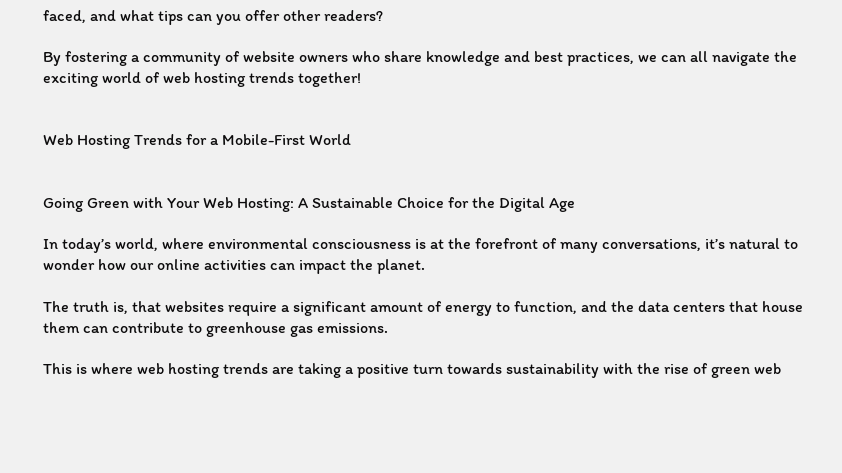faced, and what tips can you offer other readers?

By fostering a community of website owners who share knowledge and best practices, we can all navigate the exciting world of web hosting trends together!


Web Hosting Trends for a Mobile-First World


Going Green with Your Web Hosting: A Sustainable Choice for the Digital Age

In today’s world, where environmental consciousness is at the forefront of many conversations, it’s natural to wonder how our online activities can impact the planet.

The truth is, that websites require a significant amount of energy to function, and the data centers that house them can contribute to greenhouse gas emissions.

This is where web hosting trends are taking a positive turn towards sustainability with the rise of green web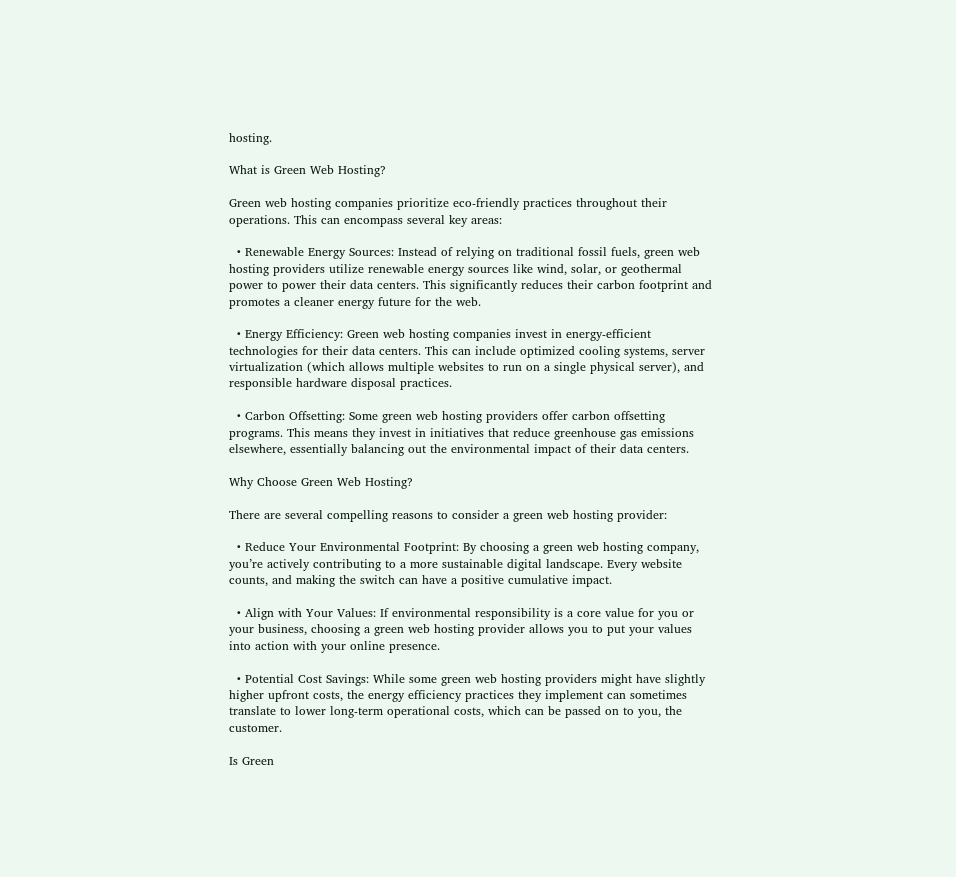hosting.

What is Green Web Hosting?

Green web hosting companies prioritize eco-friendly practices throughout their operations. This can encompass several key areas:

  • Renewable Energy Sources: Instead of relying on traditional fossil fuels, green web hosting providers utilize renewable energy sources like wind, solar, or geothermal power to power their data centers. This significantly reduces their carbon footprint and promotes a cleaner energy future for the web.

  • Energy Efficiency: Green web hosting companies invest in energy-efficient technologies for their data centers. This can include optimized cooling systems, server virtualization (which allows multiple websites to run on a single physical server), and responsible hardware disposal practices.

  • Carbon Offsetting: Some green web hosting providers offer carbon offsetting programs. This means they invest in initiatives that reduce greenhouse gas emissions elsewhere, essentially balancing out the environmental impact of their data centers.

Why Choose Green Web Hosting?

There are several compelling reasons to consider a green web hosting provider:

  • Reduce Your Environmental Footprint: By choosing a green web hosting company, you’re actively contributing to a more sustainable digital landscape. Every website counts, and making the switch can have a positive cumulative impact.

  • Align with Your Values: If environmental responsibility is a core value for you or your business, choosing a green web hosting provider allows you to put your values into action with your online presence.

  • Potential Cost Savings: While some green web hosting providers might have slightly higher upfront costs, the energy efficiency practices they implement can sometimes translate to lower long-term operational costs, which can be passed on to you, the customer.

Is Green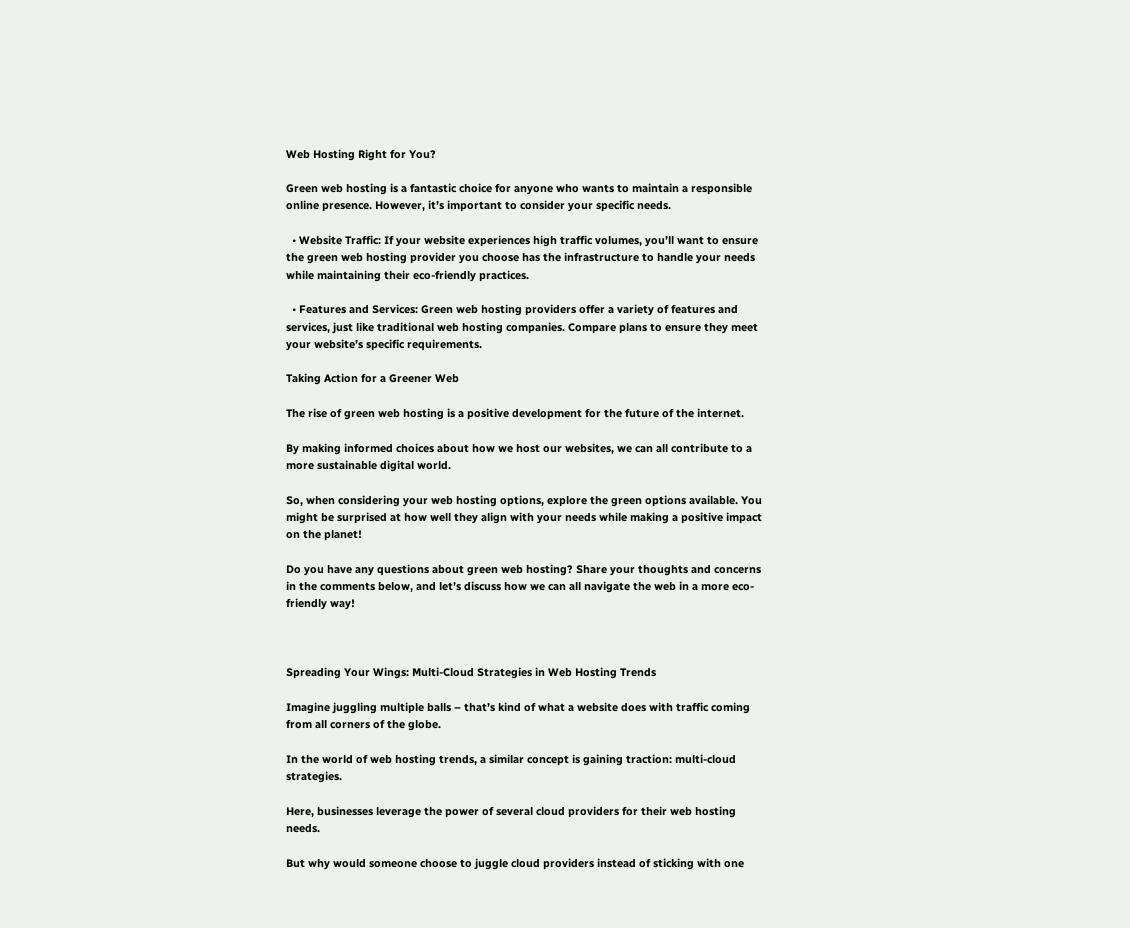Web Hosting Right for You?

Green web hosting is a fantastic choice for anyone who wants to maintain a responsible online presence. However, it’s important to consider your specific needs.

  • Website Traffic: If your website experiences high traffic volumes, you’ll want to ensure the green web hosting provider you choose has the infrastructure to handle your needs while maintaining their eco-friendly practices.

  • Features and Services: Green web hosting providers offer a variety of features and services, just like traditional web hosting companies. Compare plans to ensure they meet your website’s specific requirements.

Taking Action for a Greener Web

The rise of green web hosting is a positive development for the future of the internet.

By making informed choices about how we host our websites, we can all contribute to a more sustainable digital world.

So, when considering your web hosting options, explore the green options available. You might be surprised at how well they align with your needs while making a positive impact on the planet!

Do you have any questions about green web hosting? Share your thoughts and concerns in the comments below, and let’s discuss how we can all navigate the web in a more eco-friendly way!



Spreading Your Wings: Multi-Cloud Strategies in Web Hosting Trends

Imagine juggling multiple balls – that’s kind of what a website does with traffic coming from all corners of the globe.

In the world of web hosting trends, a similar concept is gaining traction: multi-cloud strategies.

Here, businesses leverage the power of several cloud providers for their web hosting needs.

But why would someone choose to juggle cloud providers instead of sticking with one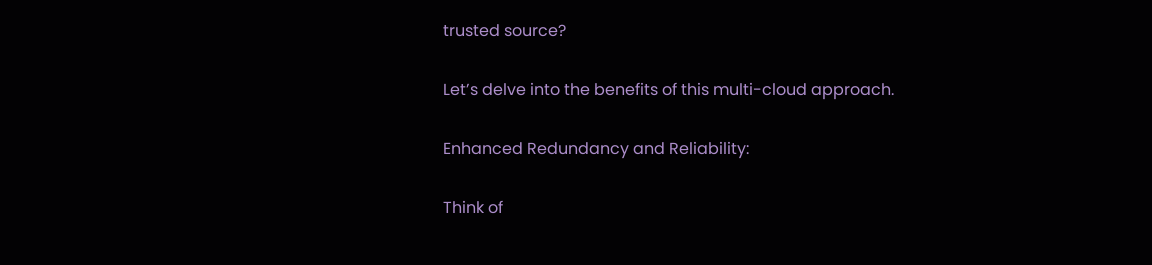trusted source?

Let’s delve into the benefits of this multi-cloud approach.

Enhanced Redundancy and Reliability:

Think of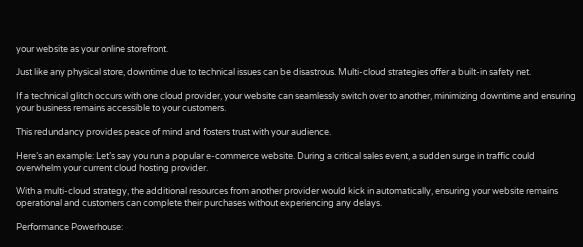your website as your online storefront.

Just like any physical store, downtime due to technical issues can be disastrous. Multi-cloud strategies offer a built-in safety net.

If a technical glitch occurs with one cloud provider, your website can seamlessly switch over to another, minimizing downtime and ensuring your business remains accessible to your customers.

This redundancy provides peace of mind and fosters trust with your audience.

Here’s an example: Let’s say you run a popular e-commerce website. During a critical sales event, a sudden surge in traffic could overwhelm your current cloud hosting provider.

With a multi-cloud strategy, the additional resources from another provider would kick in automatically, ensuring your website remains operational and customers can complete their purchases without experiencing any delays.

Performance Powerhouse: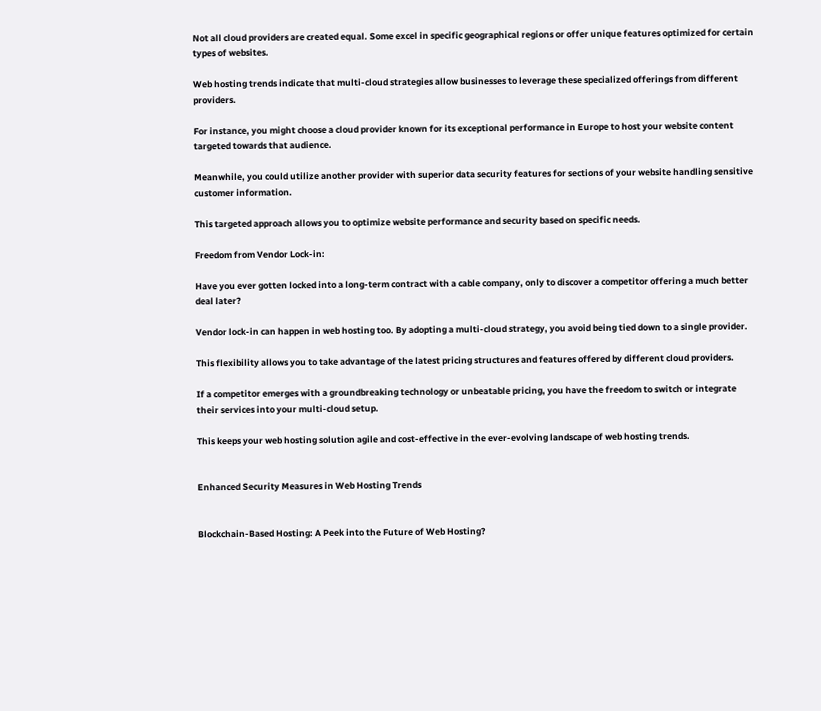Not all cloud providers are created equal. Some excel in specific geographical regions or offer unique features optimized for certain types of websites.

Web hosting trends indicate that multi-cloud strategies allow businesses to leverage these specialized offerings from different providers.

For instance, you might choose a cloud provider known for its exceptional performance in Europe to host your website content targeted towards that audience.

Meanwhile, you could utilize another provider with superior data security features for sections of your website handling sensitive customer information.

This targeted approach allows you to optimize website performance and security based on specific needs.

Freedom from Vendor Lock-in:

Have you ever gotten locked into a long-term contract with a cable company, only to discover a competitor offering a much better deal later?

Vendor lock-in can happen in web hosting too. By adopting a multi-cloud strategy, you avoid being tied down to a single provider.

This flexibility allows you to take advantage of the latest pricing structures and features offered by different cloud providers.

If a competitor emerges with a groundbreaking technology or unbeatable pricing, you have the freedom to switch or integrate their services into your multi-cloud setup.

This keeps your web hosting solution agile and cost-effective in the ever-evolving landscape of web hosting trends.


Enhanced Security Measures in Web Hosting Trends


Blockchain-Based Hosting: A Peek into the Future of Web Hosting?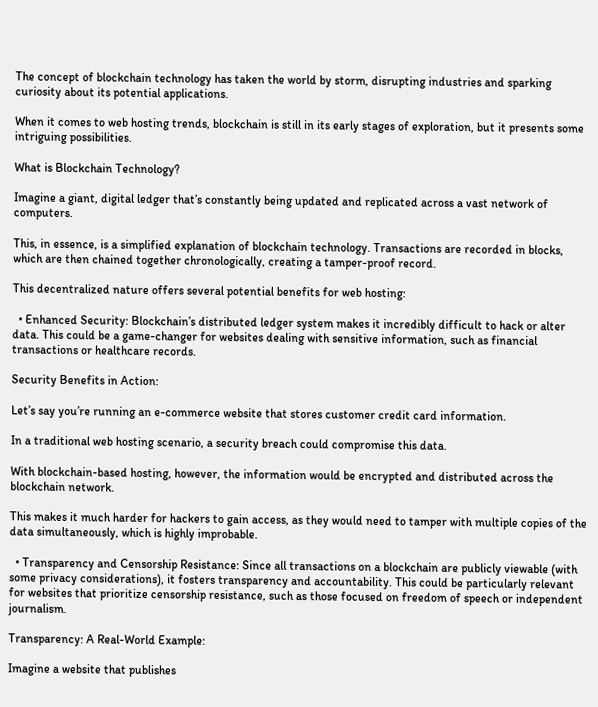The concept of blockchain technology has taken the world by storm, disrupting industries and sparking curiosity about its potential applications.

When it comes to web hosting trends, blockchain is still in its early stages of exploration, but it presents some intriguing possibilities.

What is Blockchain Technology?

Imagine a giant, digital ledger that’s constantly being updated and replicated across a vast network of computers.

This, in essence, is a simplified explanation of blockchain technology. Transactions are recorded in blocks, which are then chained together chronologically, creating a tamper-proof record.

This decentralized nature offers several potential benefits for web hosting:

  • Enhanced Security: Blockchain’s distributed ledger system makes it incredibly difficult to hack or alter data. This could be a game-changer for websites dealing with sensitive information, such as financial transactions or healthcare records.

Security Benefits in Action:

Let’s say you’re running an e-commerce website that stores customer credit card information.

In a traditional web hosting scenario, a security breach could compromise this data.

With blockchain-based hosting, however, the information would be encrypted and distributed across the blockchain network.

This makes it much harder for hackers to gain access, as they would need to tamper with multiple copies of the data simultaneously, which is highly improbable.

  • Transparency and Censorship Resistance: Since all transactions on a blockchain are publicly viewable (with some privacy considerations), it fosters transparency and accountability. This could be particularly relevant for websites that prioritize censorship resistance, such as those focused on freedom of speech or independent journalism.

Transparency: A Real-World Example:

Imagine a website that publishes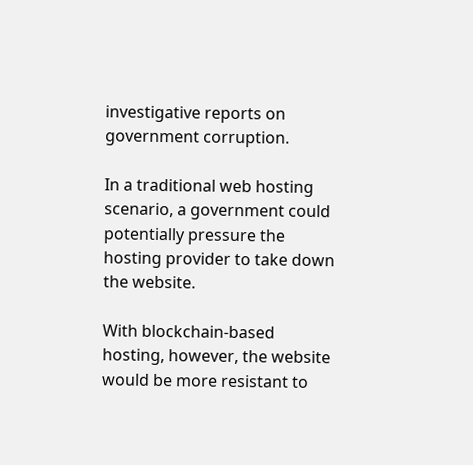investigative reports on government corruption.

In a traditional web hosting scenario, a government could potentially pressure the hosting provider to take down the website.

With blockchain-based hosting, however, the website would be more resistant to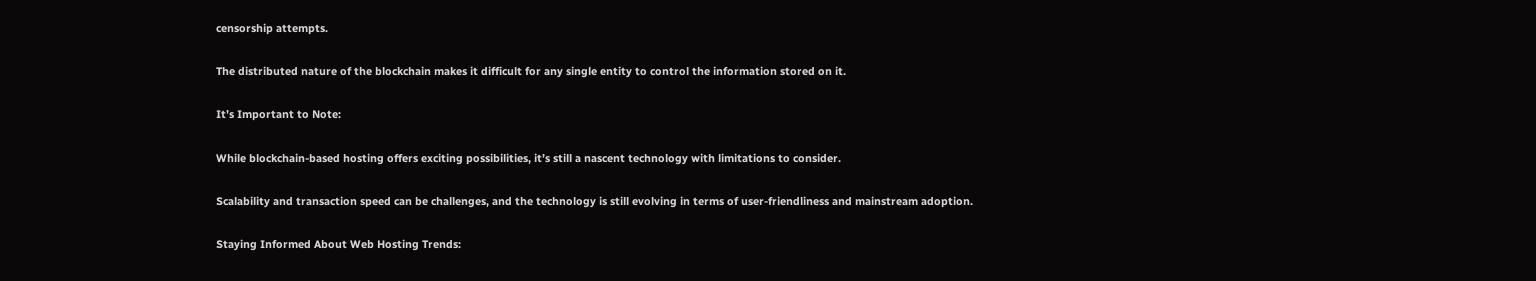censorship attempts.

The distributed nature of the blockchain makes it difficult for any single entity to control the information stored on it.

It’s Important to Note:

While blockchain-based hosting offers exciting possibilities, it’s still a nascent technology with limitations to consider.

Scalability and transaction speed can be challenges, and the technology is still evolving in terms of user-friendliness and mainstream adoption.

Staying Informed About Web Hosting Trends: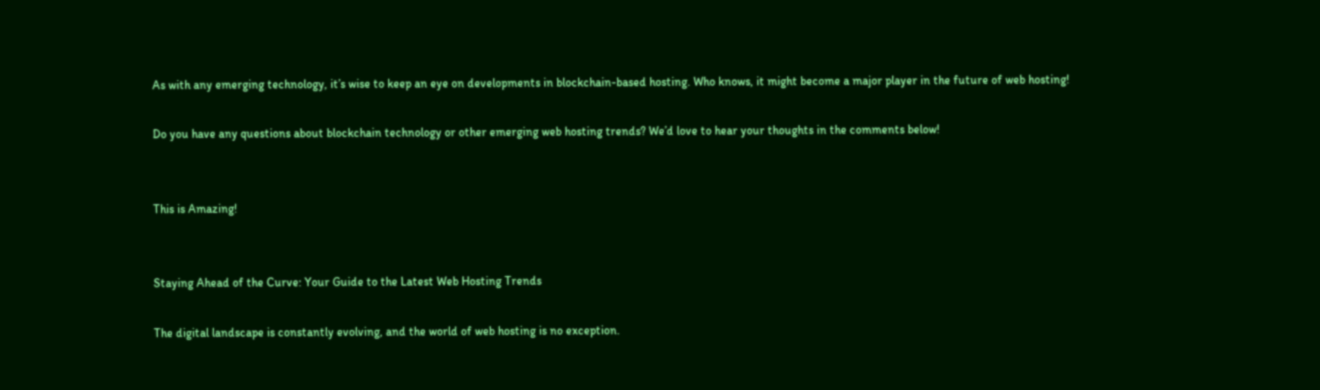As with any emerging technology, it’s wise to keep an eye on developments in blockchain-based hosting. Who knows, it might become a major player in the future of web hosting!

Do you have any questions about blockchain technology or other emerging web hosting trends? We’d love to hear your thoughts in the comments below!


This is Amazing!


Staying Ahead of the Curve: Your Guide to the Latest Web Hosting Trends

The digital landscape is constantly evolving, and the world of web hosting is no exception.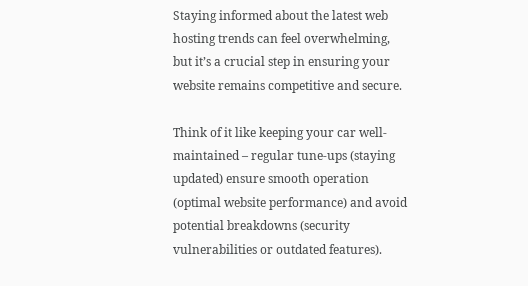Staying informed about the latest web hosting trends can feel overwhelming, but it’s a crucial step in ensuring your website remains competitive and secure.

Think of it like keeping your car well-maintained – regular tune-ups (staying updated) ensure smooth operation (optimal website performance) and avoid potential breakdowns (security vulnerabilities or outdated features).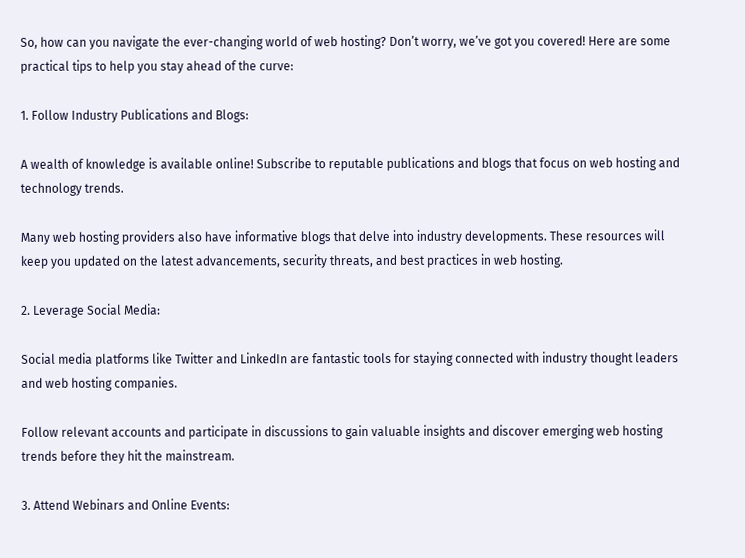So, how can you navigate the ever-changing world of web hosting? Don’t worry, we’ve got you covered! Here are some practical tips to help you stay ahead of the curve:

1. Follow Industry Publications and Blogs:

A wealth of knowledge is available online! Subscribe to reputable publications and blogs that focus on web hosting and technology trends.

Many web hosting providers also have informative blogs that delve into industry developments. These resources will keep you updated on the latest advancements, security threats, and best practices in web hosting.

2. Leverage Social Media:

Social media platforms like Twitter and LinkedIn are fantastic tools for staying connected with industry thought leaders and web hosting companies.

Follow relevant accounts and participate in discussions to gain valuable insights and discover emerging web hosting trends before they hit the mainstream.

3. Attend Webinars and Online Events: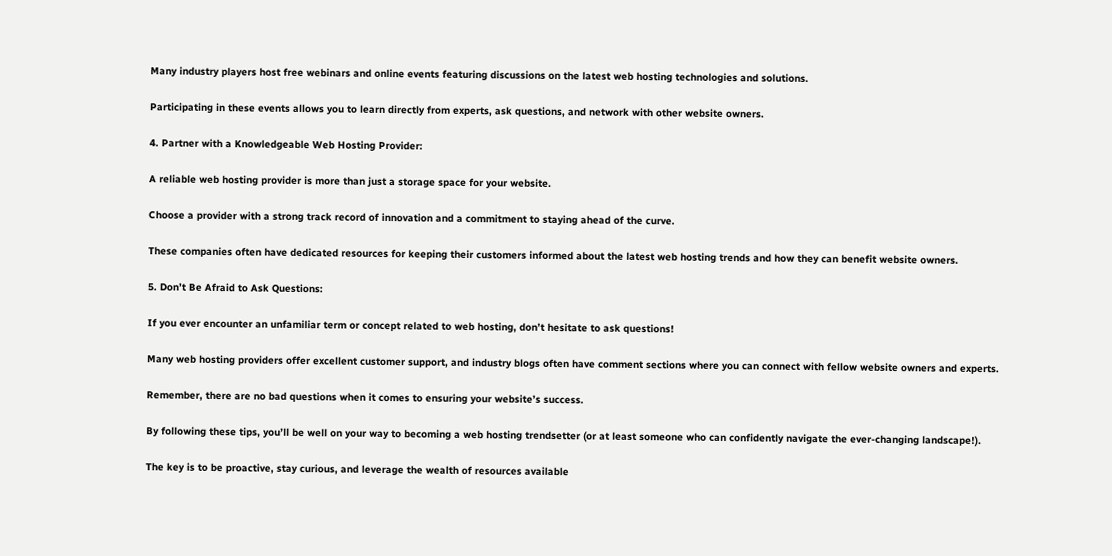Many industry players host free webinars and online events featuring discussions on the latest web hosting technologies and solutions.

Participating in these events allows you to learn directly from experts, ask questions, and network with other website owners.

4. Partner with a Knowledgeable Web Hosting Provider:

A reliable web hosting provider is more than just a storage space for your website.

Choose a provider with a strong track record of innovation and a commitment to staying ahead of the curve.

These companies often have dedicated resources for keeping their customers informed about the latest web hosting trends and how they can benefit website owners.

5. Don’t Be Afraid to Ask Questions:

If you ever encounter an unfamiliar term or concept related to web hosting, don’t hesitate to ask questions!

Many web hosting providers offer excellent customer support, and industry blogs often have comment sections where you can connect with fellow website owners and experts.

Remember, there are no bad questions when it comes to ensuring your website’s success.

By following these tips, you’ll be well on your way to becoming a web hosting trendsetter (or at least someone who can confidently navigate the ever-changing landscape!).

The key is to be proactive, stay curious, and leverage the wealth of resources available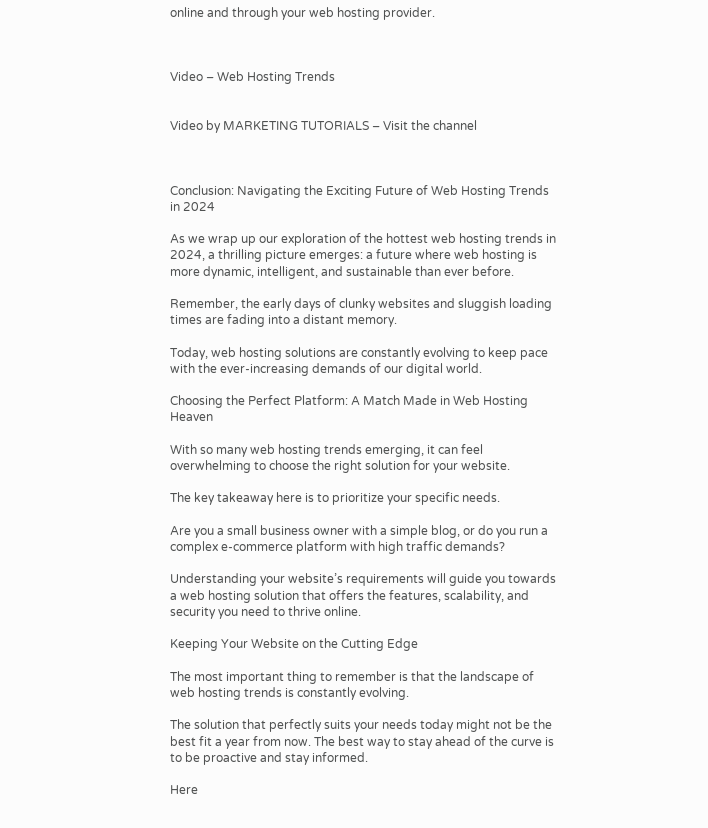online and through your web hosting provider.



Video – Web Hosting Trends


Video by MARKETING TUTORIALS – Visit the channel



Conclusion: Navigating the Exciting Future of Web Hosting Trends in 2024

As we wrap up our exploration of the hottest web hosting trends in 2024, a thrilling picture emerges: a future where web hosting is more dynamic, intelligent, and sustainable than ever before.

Remember, the early days of clunky websites and sluggish loading times are fading into a distant memory.

Today, web hosting solutions are constantly evolving to keep pace with the ever-increasing demands of our digital world.

Choosing the Perfect Platform: A Match Made in Web Hosting Heaven

With so many web hosting trends emerging, it can feel overwhelming to choose the right solution for your website.

The key takeaway here is to prioritize your specific needs.

Are you a small business owner with a simple blog, or do you run a complex e-commerce platform with high traffic demands?

Understanding your website’s requirements will guide you towards a web hosting solution that offers the features, scalability, and security you need to thrive online.

Keeping Your Website on the Cutting Edge

The most important thing to remember is that the landscape of web hosting trends is constantly evolving.

The solution that perfectly suits your needs today might not be the best fit a year from now. The best way to stay ahead of the curve is to be proactive and stay informed.

Here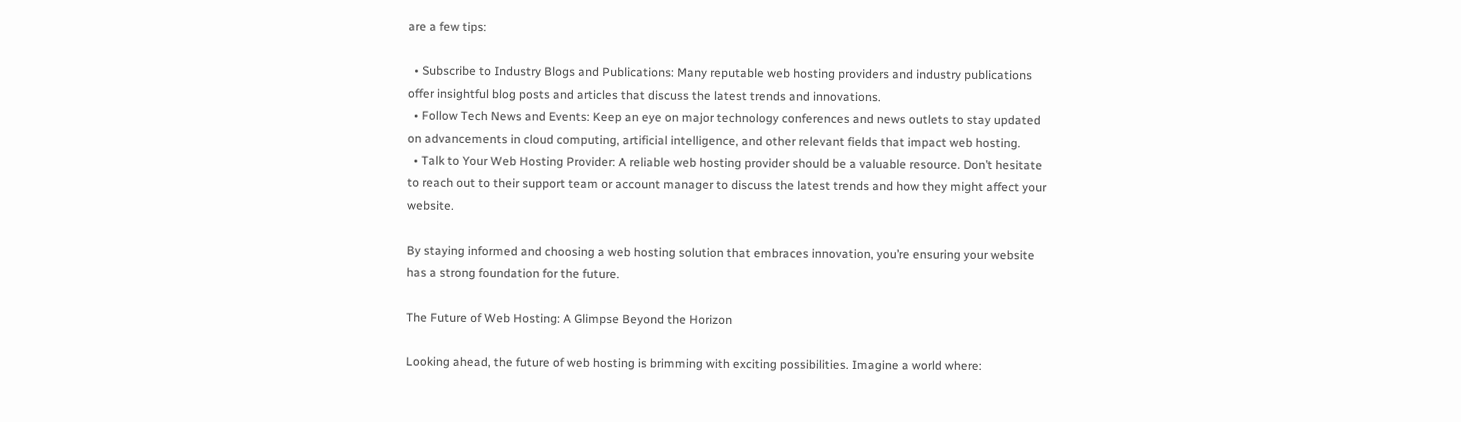are a few tips:

  • Subscribe to Industry Blogs and Publications: Many reputable web hosting providers and industry publications offer insightful blog posts and articles that discuss the latest trends and innovations.
  • Follow Tech News and Events: Keep an eye on major technology conferences and news outlets to stay updated on advancements in cloud computing, artificial intelligence, and other relevant fields that impact web hosting.
  • Talk to Your Web Hosting Provider: A reliable web hosting provider should be a valuable resource. Don’t hesitate to reach out to their support team or account manager to discuss the latest trends and how they might affect your website.

By staying informed and choosing a web hosting solution that embraces innovation, you’re ensuring your website has a strong foundation for the future.

The Future of Web Hosting: A Glimpse Beyond the Horizon

Looking ahead, the future of web hosting is brimming with exciting possibilities. Imagine a world where: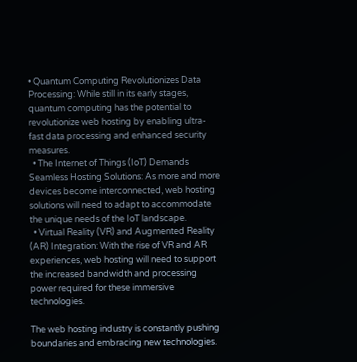• Quantum Computing Revolutionizes Data Processing: While still in its early stages, quantum computing has the potential to revolutionize web hosting by enabling ultra-fast data processing and enhanced security measures.
  • The Internet of Things (IoT) Demands Seamless Hosting Solutions: As more and more devices become interconnected, web hosting solutions will need to adapt to accommodate the unique needs of the IoT landscape.
  • Virtual Reality (VR) and Augmented Reality (AR) Integration: With the rise of VR and AR experiences, web hosting will need to support the increased bandwidth and processing power required for these immersive technologies.

The web hosting industry is constantly pushing boundaries and embracing new technologies.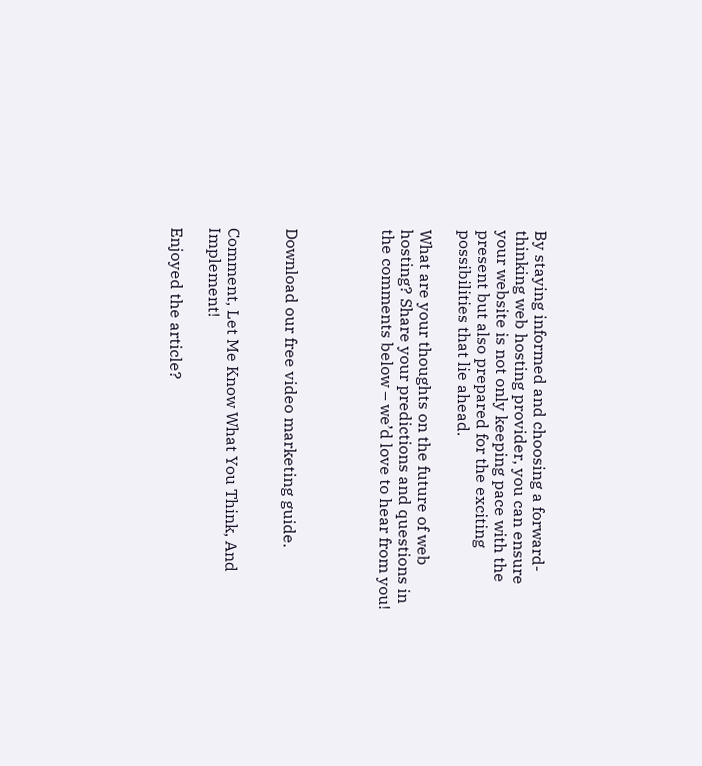By staying informed and choosing a forward-thinking web hosting provider, you can ensure your website is not only keeping pace with the present but also prepared for the exciting possibilities that lie ahead.

What are your thoughts on the future of web hosting? Share your predictions and questions in the comments below – we’d love to hear from you!




Download our free video marketing guide.


Comment, Let Me Know What You Think, And Implement!

Enjoyed the article?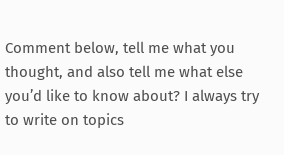Comment below, tell me what you thought, and also tell me what else you’d like to know about? I always try to write on topics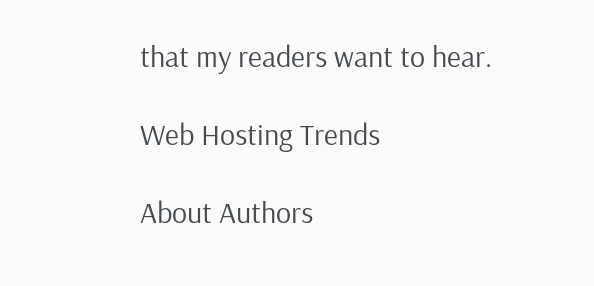that my readers want to hear.

Web Hosting Trends

About Authors